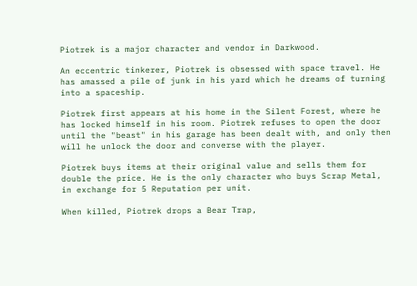Piotrek is a major character and vendor in Darkwood.

An eccentric tinkerer, Piotrek is obsessed with space travel. He has amassed a pile of junk in his yard which he dreams of turning into a spaceship.

Piotrek first appears at his home in the Silent Forest, where he has locked himself in his room. Piotrek refuses to open the door until the "beast" in his garage has been dealt with, and only then will he unlock the door and converse with the player.

Piotrek buys items at their original value and sells them for double the price. He is the only character who buys Scrap Metal, in exchange for 5 Reputation per unit.

When killed, Piotrek drops a Bear Trap,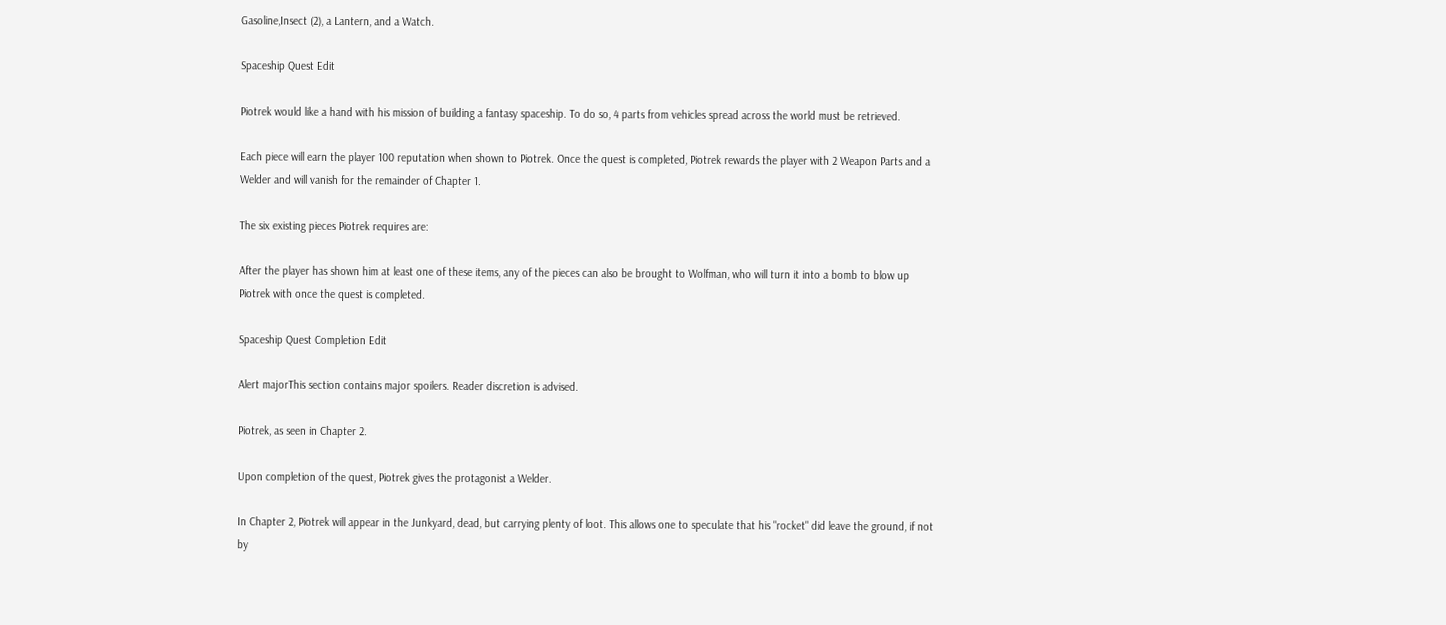Gasoline,Insect (2), a Lantern, and a Watch.

Spaceship Quest Edit

Piotrek would like a hand with his mission of building a fantasy spaceship. To do so, 4 parts from vehicles spread across the world must be retrieved.

Each piece will earn the player 100 reputation when shown to Piotrek. Once the quest is completed, Piotrek rewards the player with 2 Weapon Parts and a Welder and will vanish for the remainder of Chapter 1.

The six existing pieces Piotrek requires are:

After the player has shown him at least one of these items, any of the pieces can also be brought to Wolfman, who will turn it into a bomb to blow up Piotrek with once the quest is completed.

Spaceship Quest Completion Edit

Alert majorThis section contains major spoilers. Reader discretion is advised.

Piotrek, as seen in Chapter 2.

Upon completion of the quest, Piotrek gives the protagonist a Welder.

In Chapter 2, Piotrek will appear in the Junkyard, dead, but carrying plenty of loot. This allows one to speculate that his "rocket" did leave the ground, if not by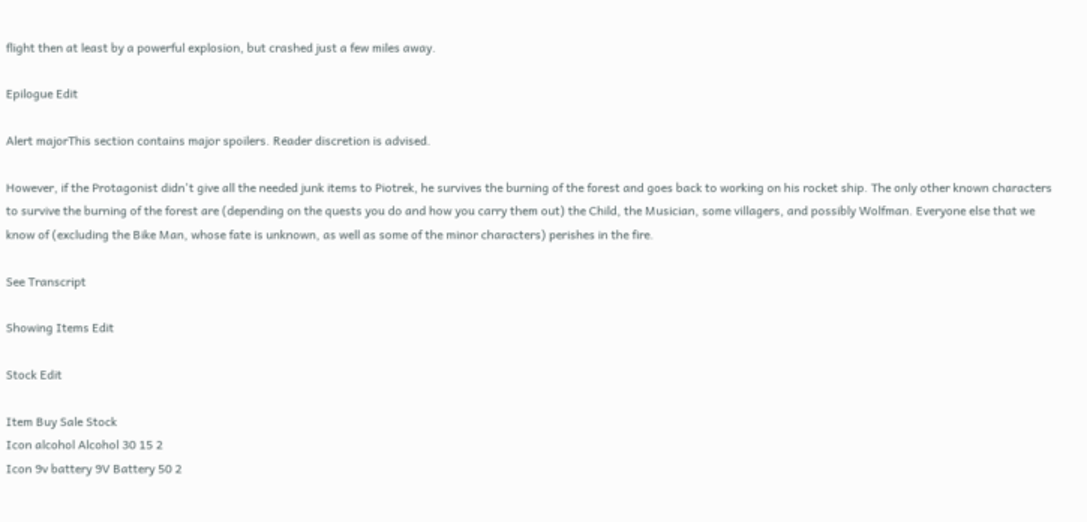flight then at least by a powerful explosion, but crashed just a few miles away.

Epilogue Edit

Alert majorThis section contains major spoilers. Reader discretion is advised.

However, if the Protagonist didn't give all the needed junk items to Piotrek, he survives the burning of the forest and goes back to working on his rocket ship. The only other known characters to survive the burning of the forest are (depending on the quests you do and how you carry them out) the Child, the Musician, some villagers, and possibly Wolfman. Everyone else that we know of (excluding the Bike Man, whose fate is unknown, as well as some of the minor characters) perishes in the fire.

See Transcript

Showing Items Edit

Stock Edit

Item Buy Sale Stock
Icon alcohol Alcohol 30 15 2
Icon 9v battery 9V Battery 50 2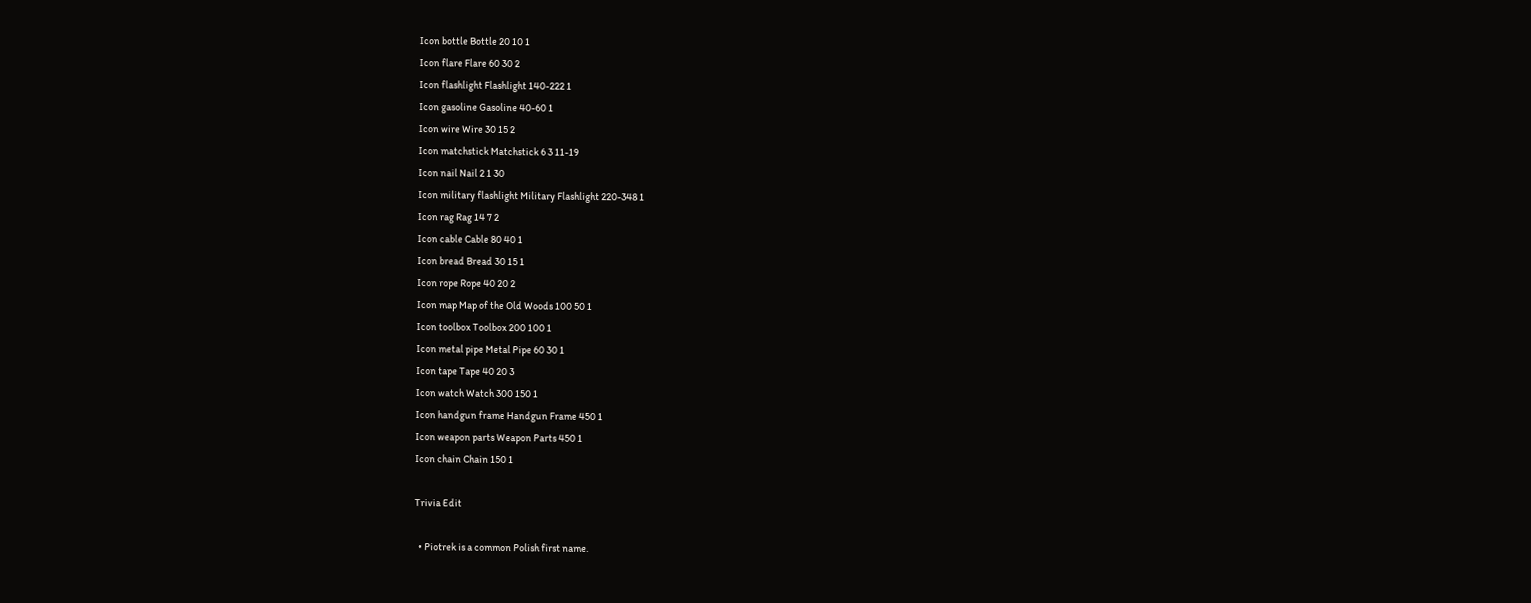Icon bottle Bottle 20 10 1
Icon flare Flare 60 30 2
Icon flashlight Flashlight 140-222 1
Icon gasoline Gasoline 40-60 1
Icon wire Wire 30 15 2
Icon matchstick Matchstick 6 3 11-19
Icon nail Nail 2 1 30
Icon military flashlight Military Flashlight 220-348 1
Icon rag Rag 14 7 2
Icon cable Cable 80 40 1
Icon bread Bread 30 15 1
Icon rope Rope 40 20 2
Icon map Map of the Old Woods 100 50 1
Icon toolbox Toolbox 200 100 1
Icon metal pipe Metal Pipe 60 30 1
Icon tape Tape 40 20 3
Icon watch Watch 300 150 1
Icon handgun frame Handgun Frame 450 1
Icon weapon parts Weapon Parts 450 1
Icon chain Chain 150 1

Trivia Edit

  • Piotrek is a common Polish first name.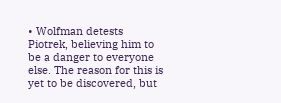• Wolfman detests Piotrek, believing him to be a danger to everyone else. The reason for this is yet to be discovered, but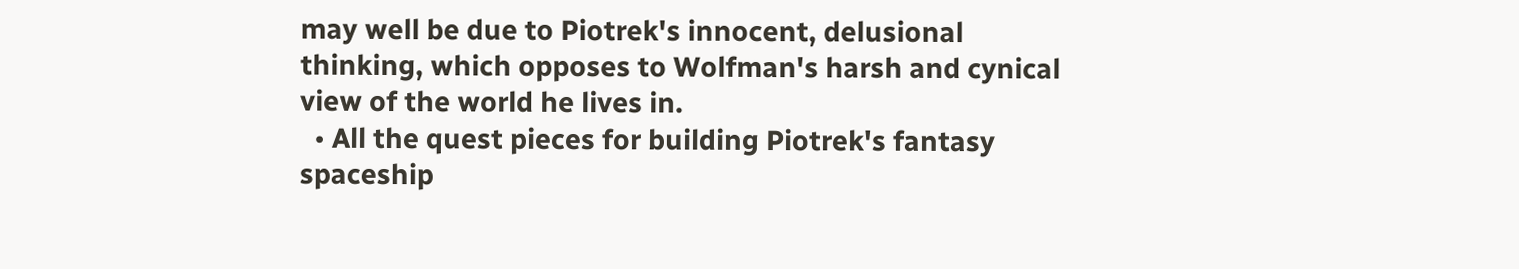may well be due to Piotrek's innocent, delusional thinking, which opposes to Wolfman's harsh and cynical view of the world he lives in.
  • All the quest pieces for building Piotrek's fantasy spaceship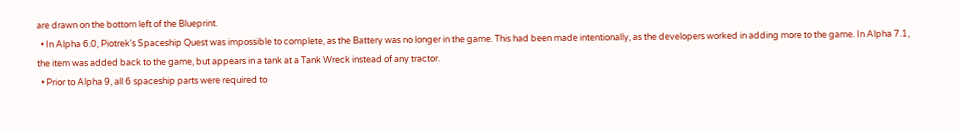are drawn on the bottom left of the Blueprint.
  • In Alpha 6.0, Piotrek's Spaceship Quest was impossible to complete, as the Battery was no longer in the game. This had been made intentionally, as the developers worked in adding more to the game. In Alpha 7.1, the item was added back to the game, but appears in a tank at a Tank Wreck instead of any tractor.
  • Prior to Alpha 9, all 6 spaceship parts were required to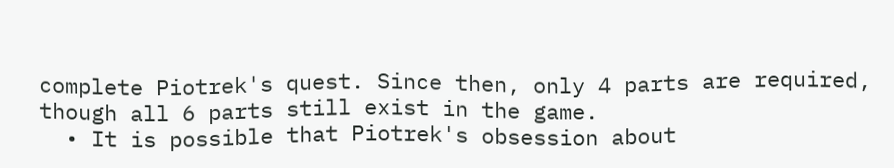complete Piotrek's quest. Since then, only 4 parts are required, though all 6 parts still exist in the game.
  • It is possible that Piotrek's obsession about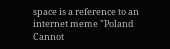space is a reference to an internet meme "Poland Cannot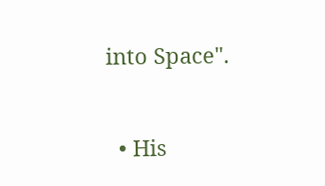into Space".


  • His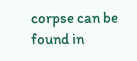corpse can be found in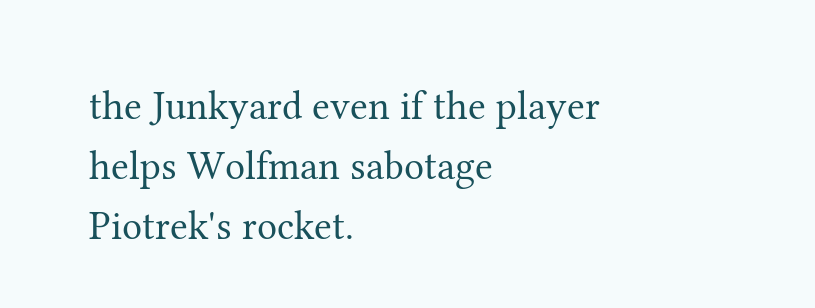the Junkyard even if the player helps Wolfman sabotage Piotrek's rocket.